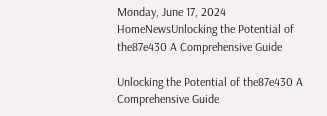Monday, June 17, 2024
HomeNewsUnlocking the Potential of the87e430 A Comprehensive Guide

Unlocking the Potential of the87e430 A Comprehensive Guide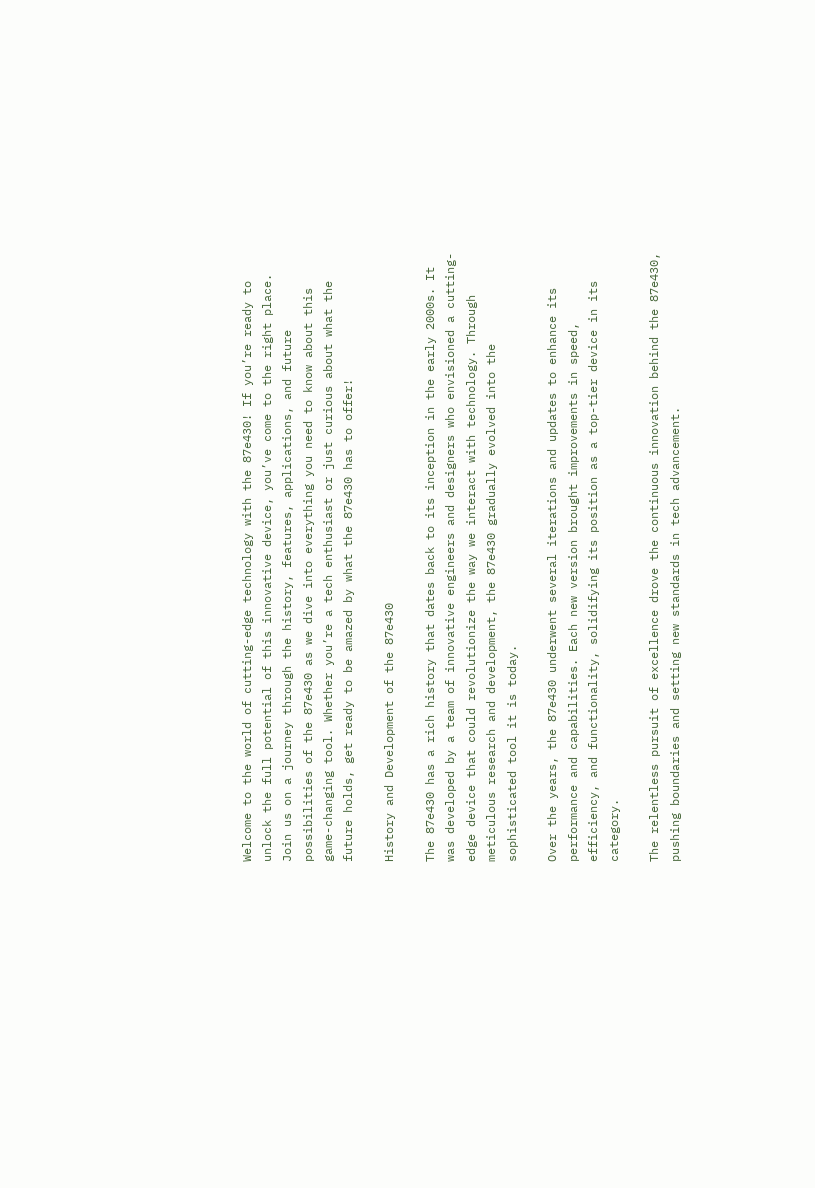Welcome to the world of cutting-edge technology with the 87e430! If you’re ready to unlock the full potential of this innovative device, you’ve come to the right place. Join us on a journey through the history, features, applications, and future possibilities of the 87e430 as we dive into everything you need to know about this game-changing tool. Whether you’re a tech enthusiast or just curious about what the future holds, get ready to be amazed by what the 87e430 has to offer!

History and Development of the 87e430

The 87e430 has a rich history that dates back to its inception in the early 2000s. It was developed by a team of innovative engineers and designers who envisioned a cutting-edge device that could revolutionize the way we interact with technology. Through meticulous research and development, the 87e430 gradually evolved into the sophisticated tool it is today.

Over the years, the 87e430 underwent several iterations and updates to enhance its performance and capabilities. Each new version brought improvements in speed, efficiency, and functionality, solidifying its position as a top-tier device in its category.

The relentless pursuit of excellence drove the continuous innovation behind the 87e430, pushing boundaries and setting new standards in tech advancement.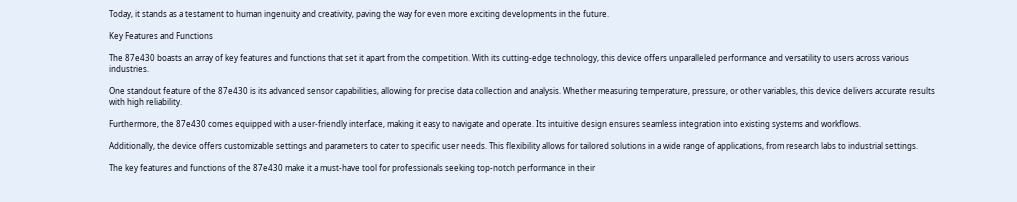Today, it stands as a testament to human ingenuity and creativity, paving the way for even more exciting developments in the future.

Key Features and Functions

The 87e430 boasts an array of key features and functions that set it apart from the competition. With its cutting-edge technology, this device offers unparalleled performance and versatility to users across various industries.

One standout feature of the 87e430 is its advanced sensor capabilities, allowing for precise data collection and analysis. Whether measuring temperature, pressure, or other variables, this device delivers accurate results with high reliability.

Furthermore, the 87e430 comes equipped with a user-friendly interface, making it easy to navigate and operate. Its intuitive design ensures seamless integration into existing systems and workflows.

Additionally, the device offers customizable settings and parameters to cater to specific user needs. This flexibility allows for tailored solutions in a wide range of applications, from research labs to industrial settings.

The key features and functions of the 87e430 make it a must-have tool for professionals seeking top-notch performance in their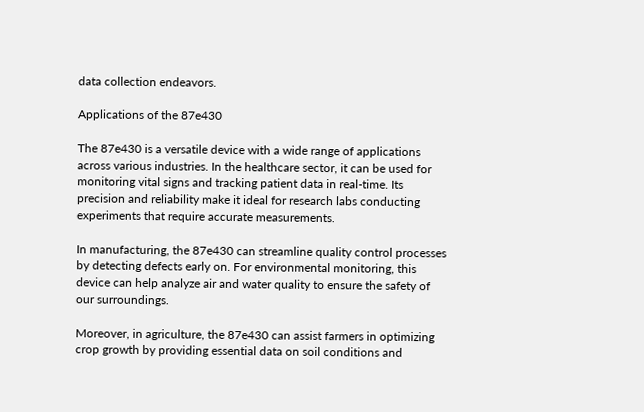data collection endeavors.

Applications of the 87e430

The 87e430 is a versatile device with a wide range of applications across various industries. In the healthcare sector, it can be used for monitoring vital signs and tracking patient data in real-time. Its precision and reliability make it ideal for research labs conducting experiments that require accurate measurements.

In manufacturing, the 87e430 can streamline quality control processes by detecting defects early on. For environmental monitoring, this device can help analyze air and water quality to ensure the safety of our surroundings.

Moreover, in agriculture, the 87e430 can assist farmers in optimizing crop growth by providing essential data on soil conditions and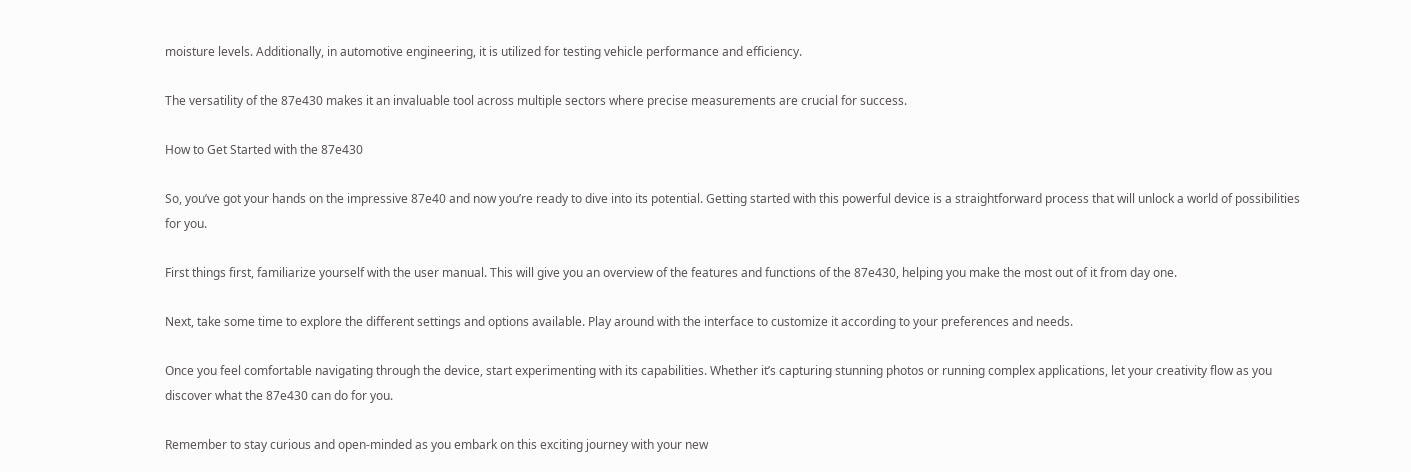moisture levels. Additionally, in automotive engineering, it is utilized for testing vehicle performance and efficiency.

The versatility of the 87e430 makes it an invaluable tool across multiple sectors where precise measurements are crucial for success.

How to Get Started with the 87e430

So, you’ve got your hands on the impressive 87e40 and now you’re ready to dive into its potential. Getting started with this powerful device is a straightforward process that will unlock a world of possibilities for you.

First things first, familiarize yourself with the user manual. This will give you an overview of the features and functions of the 87e430, helping you make the most out of it from day one.

Next, take some time to explore the different settings and options available. Play around with the interface to customize it according to your preferences and needs.

Once you feel comfortable navigating through the device, start experimenting with its capabilities. Whether it’s capturing stunning photos or running complex applications, let your creativity flow as you discover what the 87e430 can do for you.

Remember to stay curious and open-minded as you embark on this exciting journey with your new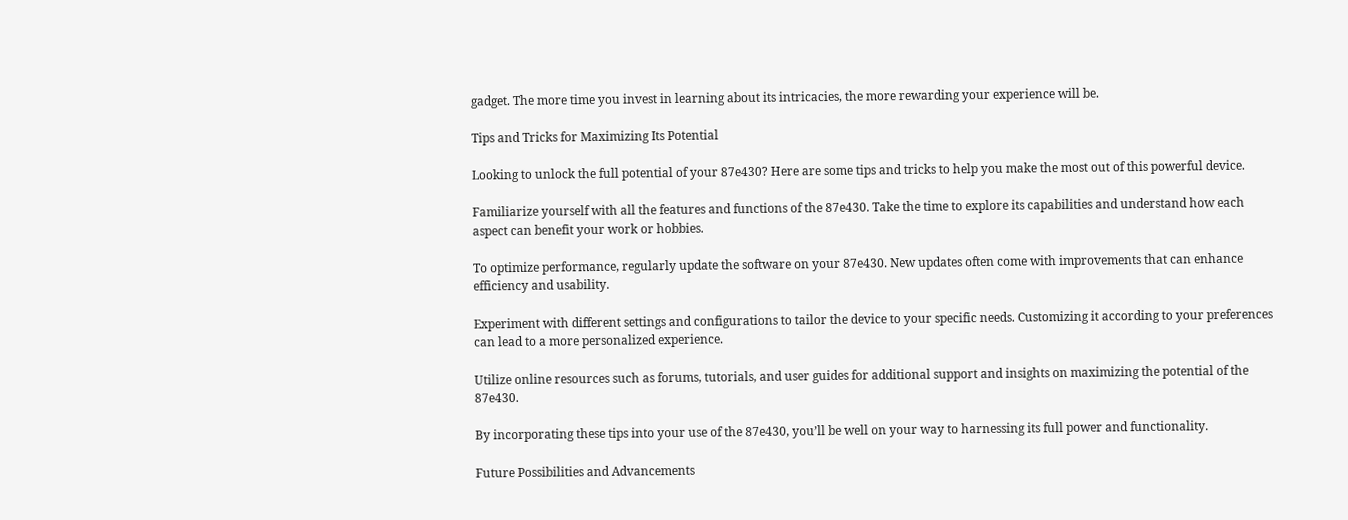gadget. The more time you invest in learning about its intricacies, the more rewarding your experience will be.

Tips and Tricks for Maximizing Its Potential

Looking to unlock the full potential of your 87e430? Here are some tips and tricks to help you make the most out of this powerful device.

Familiarize yourself with all the features and functions of the 87e430. Take the time to explore its capabilities and understand how each aspect can benefit your work or hobbies.

To optimize performance, regularly update the software on your 87e430. New updates often come with improvements that can enhance efficiency and usability.

Experiment with different settings and configurations to tailor the device to your specific needs. Customizing it according to your preferences can lead to a more personalized experience.

Utilize online resources such as forums, tutorials, and user guides for additional support and insights on maximizing the potential of the 87e430.

By incorporating these tips into your use of the 87e430, you’ll be well on your way to harnessing its full power and functionality.

Future Possibilities and Advancements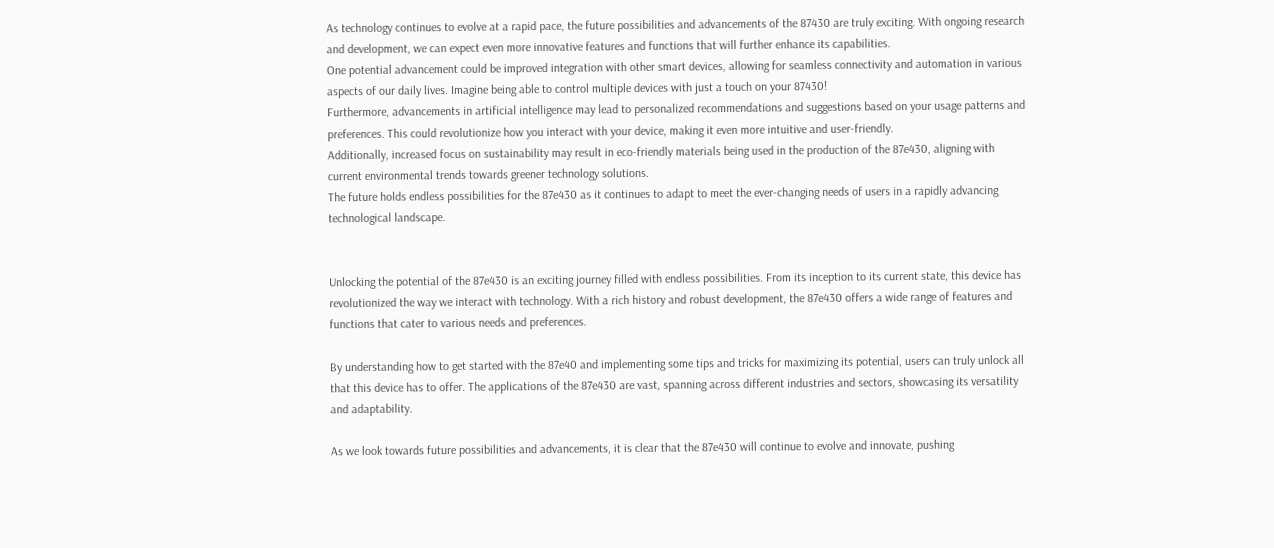As technology continues to evolve at a rapid pace, the future possibilities and advancements of the 87430 are truly exciting. With ongoing research and development, we can expect even more innovative features and functions that will further enhance its capabilities.
One potential advancement could be improved integration with other smart devices, allowing for seamless connectivity and automation in various aspects of our daily lives. Imagine being able to control multiple devices with just a touch on your 87430!
Furthermore, advancements in artificial intelligence may lead to personalized recommendations and suggestions based on your usage patterns and preferences. This could revolutionize how you interact with your device, making it even more intuitive and user-friendly.
Additionally, increased focus on sustainability may result in eco-friendly materials being used in the production of the 87e430, aligning with current environmental trends towards greener technology solutions.
The future holds endless possibilities for the 87e430 as it continues to adapt to meet the ever-changing needs of users in a rapidly advancing technological landscape.


Unlocking the potential of the 87e430 is an exciting journey filled with endless possibilities. From its inception to its current state, this device has revolutionized the way we interact with technology. With a rich history and robust development, the 87e430 offers a wide range of features and functions that cater to various needs and preferences.

By understanding how to get started with the 87e40 and implementing some tips and tricks for maximizing its potential, users can truly unlock all that this device has to offer. The applications of the 87e430 are vast, spanning across different industries and sectors, showcasing its versatility and adaptability.

As we look towards future possibilities and advancements, it is clear that the 87e430 will continue to evolve and innovate, pushing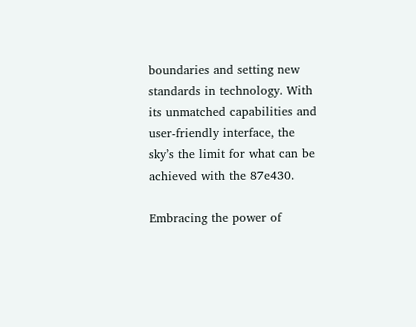boundaries and setting new standards in technology. With its unmatched capabilities and user-friendly interface, the sky’s the limit for what can be achieved with the 87e430.

Embracing the power of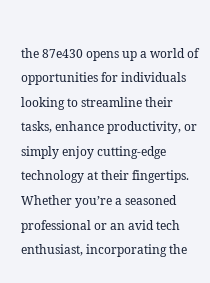the 87e430 opens up a world of opportunities for individuals looking to streamline their tasks, enhance productivity, or simply enjoy cutting-edge technology at their fingertips. Whether you’re a seasoned professional or an avid tech enthusiast, incorporating the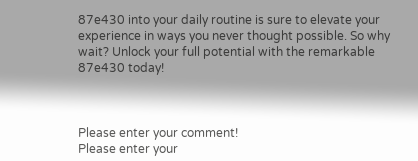87e430 into your daily routine is sure to elevate your experience in ways you never thought possible. So why wait? Unlock your full potential with the remarkable 87e430 today!



Please enter your comment!
Please enter your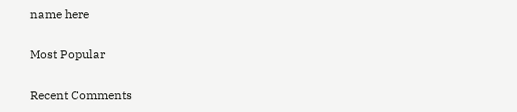name here

Most Popular

Recent Comments